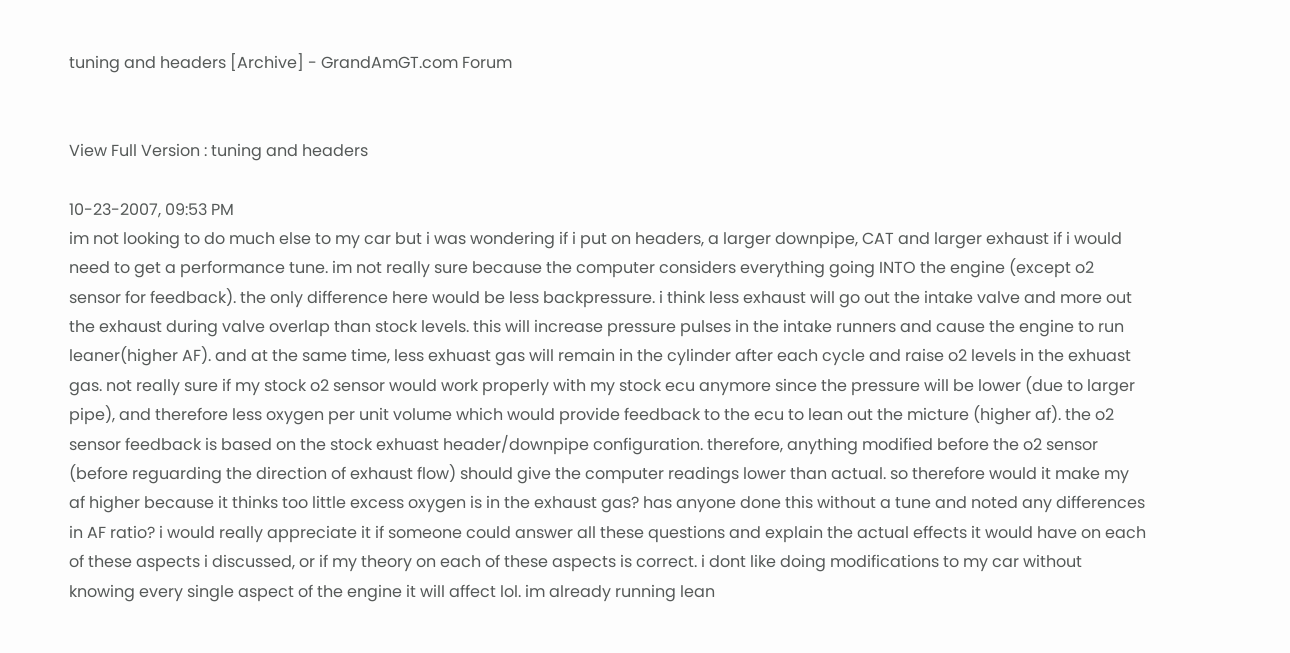tuning and headers [Archive] - GrandAmGT.com Forum


View Full Version : tuning and headers

10-23-2007, 09:53 PM
im not looking to do much else to my car but i was wondering if i put on headers, a larger downpipe, CAT and larger exhaust if i would need to get a performance tune. im not really sure because the computer considers everything going INTO the engine (except o2 sensor for feedback). the only difference here would be less backpressure. i think less exhaust will go out the intake valve and more out the exhaust during valve overlap than stock levels. this will increase pressure pulses in the intake runners and cause the engine to run leaner(higher AF). and at the same time, less exhuast gas will remain in the cylinder after each cycle and raise o2 levels in the exhuast gas. not really sure if my stock o2 sensor would work properly with my stock ecu anymore since the pressure will be lower (due to larger pipe), and therefore less oxygen per unit volume which would provide feedback to the ecu to lean out the micture (higher af). the o2 sensor feedback is based on the stock exhuast header/downpipe configuration. therefore, anything modified before the o2 sensor (before reguarding the direction of exhaust flow) should give the computer readings lower than actual. so therefore would it make my af higher because it thinks too little excess oxygen is in the exhaust gas? has anyone done this without a tune and noted any differences in AF ratio? i would really appreciate it if someone could answer all these questions and explain the actual effects it would have on each of these aspects i discussed, or if my theory on each of these aspects is correct. i dont like doing modifications to my car without knowing every single aspect of the engine it will affect lol. im already running lean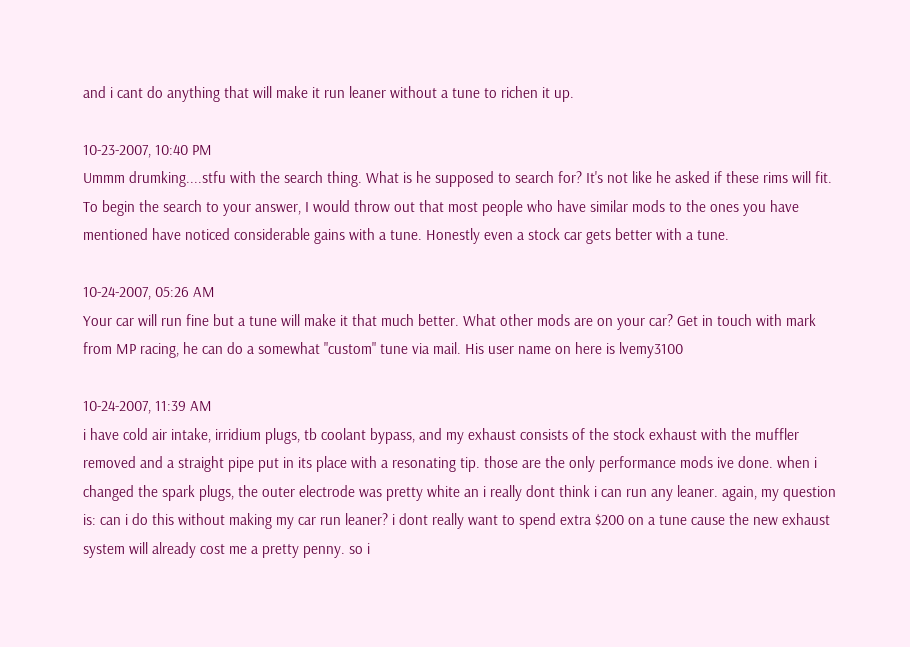and i cant do anything that will make it run leaner without a tune to richen it up.

10-23-2007, 10:40 PM
Ummm drumking....stfu with the search thing. What is he supposed to search for? It's not like he asked if these rims will fit. To begin the search to your answer, I would throw out that most people who have similar mods to the ones you have mentioned have noticed considerable gains with a tune. Honestly even a stock car gets better with a tune.

10-24-2007, 05:26 AM
Your car will run fine but a tune will make it that much better. What other mods are on your car? Get in touch with mark from MP racing, he can do a somewhat "custom" tune via mail. His user name on here is lvemy3100

10-24-2007, 11:39 AM
i have cold air intake, irridium plugs, tb coolant bypass, and my exhaust consists of the stock exhaust with the muffler removed and a straight pipe put in its place with a resonating tip. those are the only performance mods ive done. when i changed the spark plugs, the outer electrode was pretty white an i really dont think i can run any leaner. again, my question is: can i do this without making my car run leaner? i dont really want to spend extra $200 on a tune cause the new exhaust system will already cost me a pretty penny. so i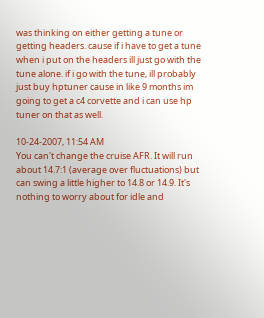was thinking on either getting a tune or getting headers. cause if i have to get a tune when i put on the headers ill just go with the tune alone. if i go with the tune, ill probably just buy hptuner cause in like 9 months im going to get a c4 corvette and i can use hp tuner on that as well.

10-24-2007, 11:54 AM
You can't change the cruise AFR. It will run about 14.7:1 (average over fluctuations) but can swing a little higher to 14.8 or 14.9. It's nothing to worry about for idle and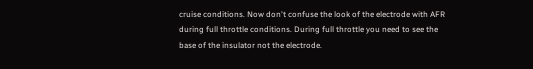cruise conditions. Now don't confuse the look of the electrode with AFR during full throttle conditions. During full throttle you need to see the base of the insulator not the electrode.